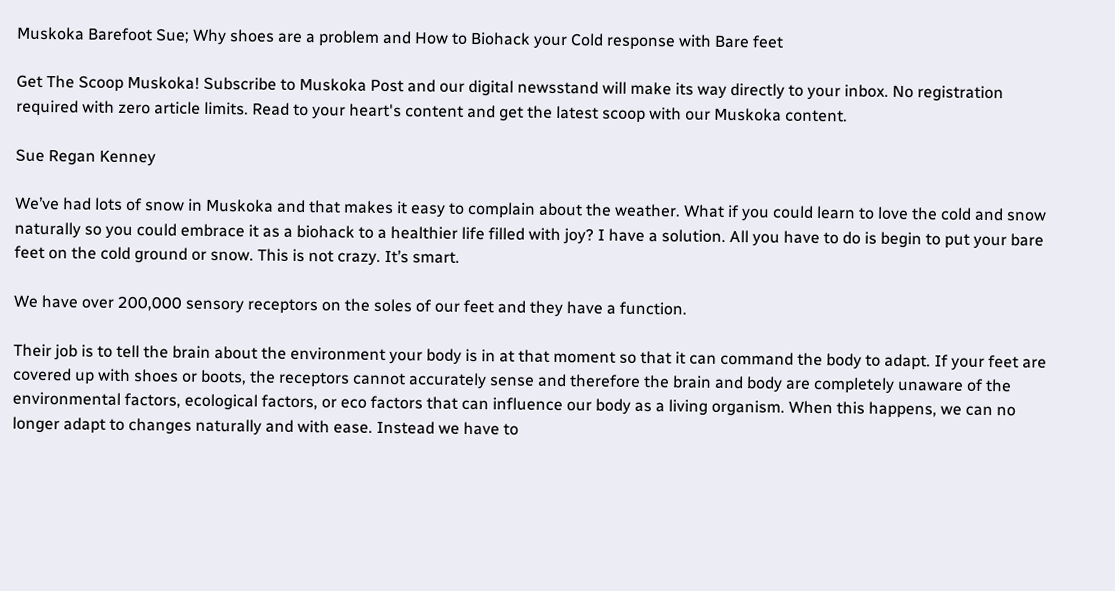Muskoka Barefoot Sue; Why shoes are a problem and How to Biohack your Cold response with Bare feet

Get The Scoop Muskoka! Subscribe to Muskoka Post and our digital newsstand will make its way directly to your inbox. No registration required with zero article limits. Read to your heart's content and get the latest scoop with our Muskoka content.

Sue Regan Kenney

We’ve had lots of snow in Muskoka and that makes it easy to complain about the weather. What if you could learn to love the cold and snow naturally so you could embrace it as a biohack to a healthier life filled with joy? I have a solution. All you have to do is begin to put your bare feet on the cold ground or snow. This is not crazy. It’s smart.

We have over 200,000 sensory receptors on the soles of our feet and they have a function.

Their job is to tell the brain about the environment your body is in at that moment so that it can command the body to adapt. If your feet are covered up with shoes or boots, the receptors cannot accurately sense and therefore the brain and body are completely unaware of the environmental factors, ecological factors, or eco factors that can influence our body as a living organism. When this happens, we can no longer adapt to changes naturally and with ease. Instead we have to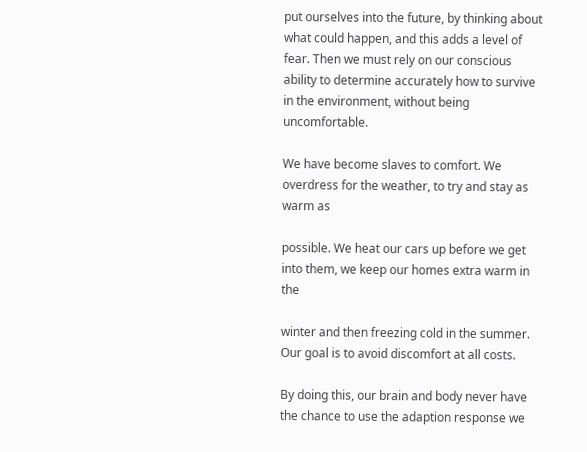put ourselves into the future, by thinking about what could happen, and this adds a level of fear. Then we must rely on our conscious ability to determine accurately how to survive in the environment, without being uncomfortable.

We have become slaves to comfort. We overdress for the weather, to try and stay as warm as

possible. We heat our cars up before we get into them, we keep our homes extra warm in the

winter and then freezing cold in the summer. Our goal is to avoid discomfort at all costs.

By doing this, our brain and body never have the chance to use the adaption response we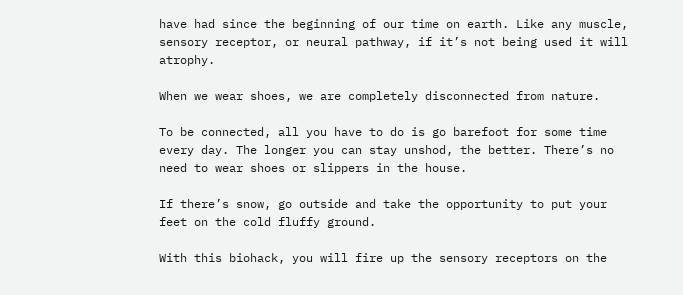have had since the beginning of our time on earth. Like any muscle, sensory receptor, or neural pathway, if it’s not being used it will atrophy.

When we wear shoes, we are completely disconnected from nature.

To be connected, all you have to do is go barefoot for some time every day. The longer you can stay unshod, the better. There’s no need to wear shoes or slippers in the house.

If there’s snow, go outside and take the opportunity to put your feet on the cold fluffy ground.

With this biohack, you will fire up the sensory receptors on the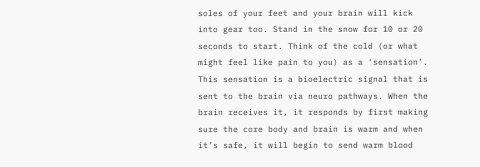soles of your feet and your brain will kick into gear too. Stand in the snow for 10 or 20 seconds to start. Think of the cold (or what might feel like pain to you) as a ‘sensation’. This sensation is a bioelectric signal that is sent to the brain via neuro pathways. When the brain receives it, it responds by first making sure the core body and brain is warm and when it’s safe, it will begin to send warm blood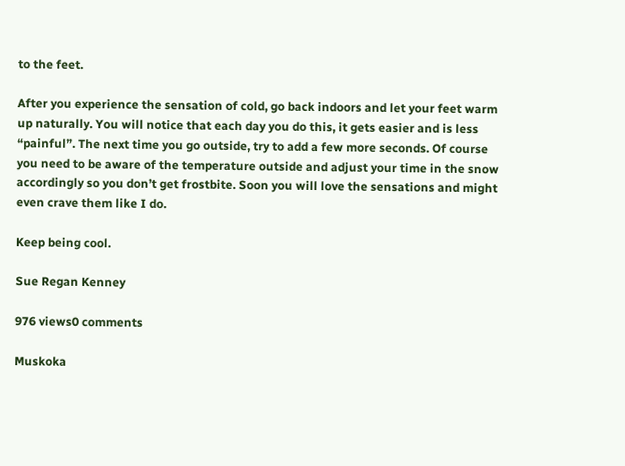to the feet.

After you experience the sensation of cold, go back indoors and let your feet warm up naturally. You will notice that each day you do this, it gets easier and is less “painful”. The next time you go outside, try to add a few more seconds. Of course you need to be aware of the temperature outside and adjust your time in the snow accordingly so you don’t get frostbite. Soon you will love the sensations and might even crave them like I do.

Keep being cool.

Sue Regan Kenney

976 views0 comments

Muskoka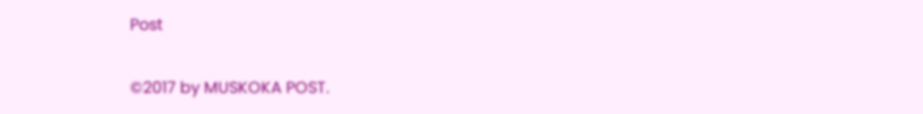Post

©2017 by MUSKOKA POST.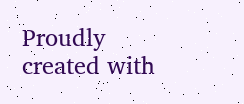Proudly created with